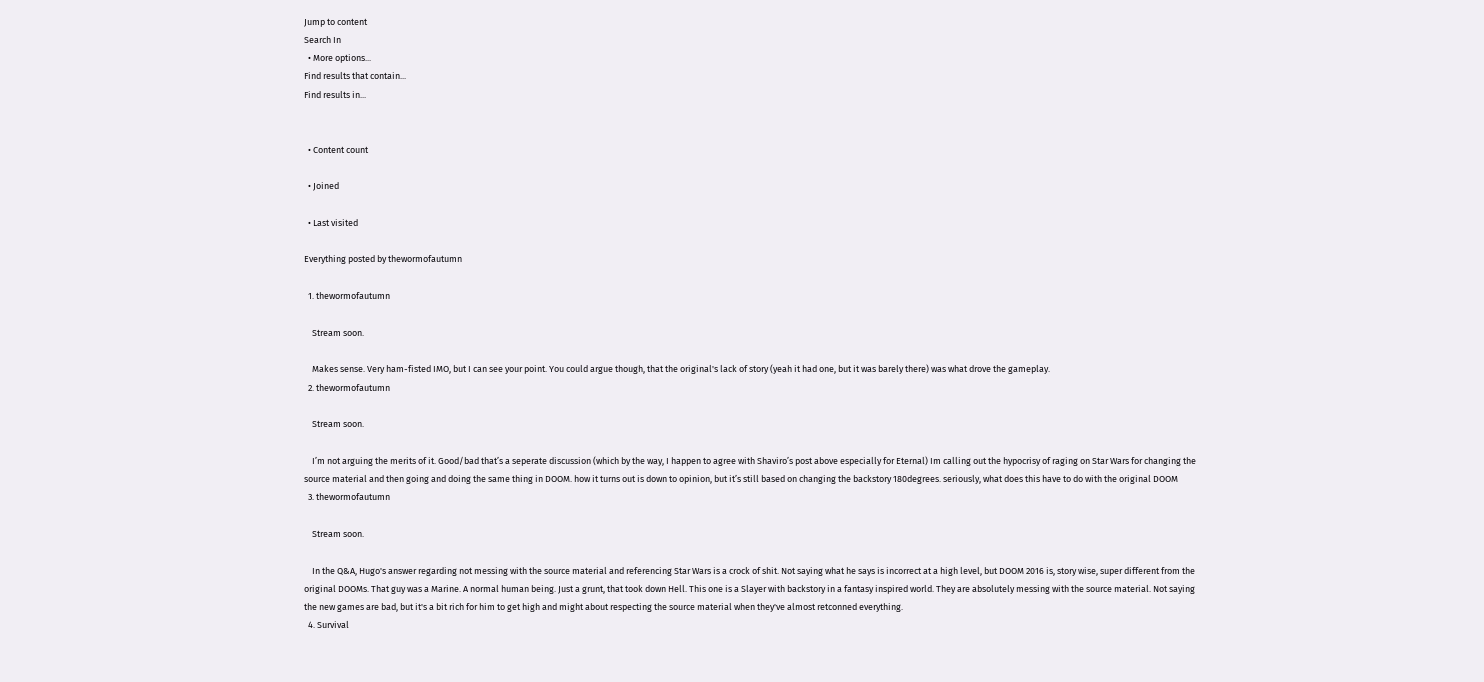Jump to content
Search In
  • More options...
Find results that contain...
Find results in...


  • Content count

  • Joined

  • Last visited

Everything posted by thewormofautumn

  1. thewormofautumn

    Stream soon.

    Makes sense. Very ham-fisted IMO, but I can see your point. You could argue though, that the original's lack of story (yeah it had one, but it was barely there) was what drove the gameplay.
  2. thewormofautumn

    Stream soon.

    I’m not arguing the merits of it. Good/bad that’s a seperate discussion (which by the way, I happen to agree with Shaviro’s post above especially for Eternal) Im calling out the hypocrisy of raging on Star Wars for changing the source material and then going and doing the same thing in DOOM. how it turns out is down to opinion, but it’s still based on changing the backstory 180degrees. seriously, what does this have to do with the original DOOM
  3. thewormofautumn

    Stream soon.

    In the Q&A, Hugo's answer regarding not messing with the source material and referencing Star Wars is a crock of shit. Not saying what he says is incorrect at a high level, but DOOM 2016 is, story wise, super different from the original DOOMs. That guy was a Marine. A normal human being. Just a grunt, that took down Hell. This one is a Slayer with backstory in a fantasy inspired world. They are absolutely messing with the source material. Not saying the new games are bad, but it's a bit rich for him to get high and might about respecting the source material when they've almost retconned everything.
  4. Survival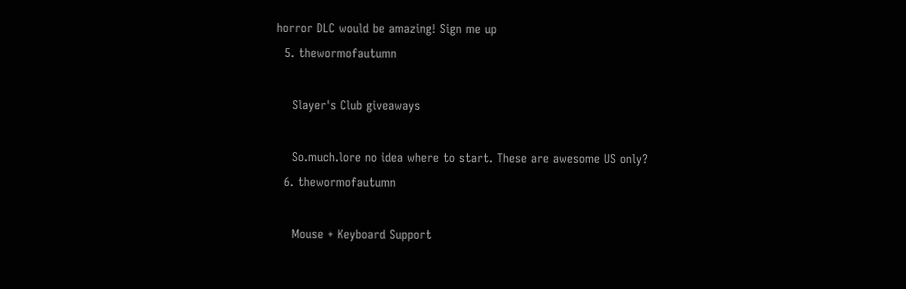horror DLC would be amazing! Sign me up
  5. thewormofautumn

    Slayer's Club giveaways

    So.much.lore no idea where to start. These are awesome US only?
  6. thewormofautumn

    Mouse + Keyboard Support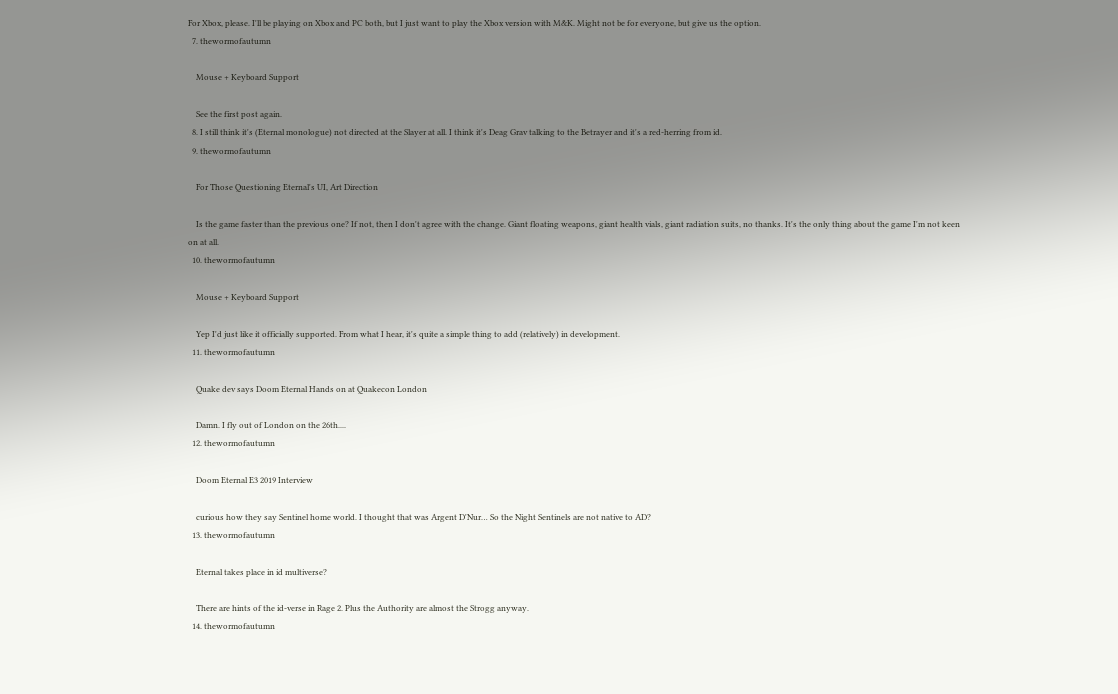For Xbox, please. I'll be playing on Xbox and PC both, but I just want to play the Xbox version with M&K. Might not be for everyone, but give us the option.
  7. thewormofautumn

    Mouse + Keyboard Support

    See the first post again.
  8. I still think it's (Eternal monologue) not directed at the Slayer at all. I think it's Deag Grav talking to the Betrayer and it's a red-herring from id.
  9. thewormofautumn

    For Those Questioning Eternal's UI, Art Direction

    Is the game faster than the previous one? If not, then I don't agree with the change. Giant floating weapons, giant health vials, giant radiation suits, no thanks. It's the only thing about the game I'm not keen on at all.
  10. thewormofautumn

    Mouse + Keyboard Support

    Yep I'd just like it officially supported. From what I hear, it's quite a simple thing to add (relatively) in development.
  11. thewormofautumn

    Quake dev says Doom Eternal Hands on at Quakecon London

    Damn. I fly out of London on the 26th....
  12. thewormofautumn

    Doom Eternal E3 2019 Interview

    curious how they say Sentinel home world. I thought that was Argent D'Nur… So the Night Sentinels are not native to AD?
  13. thewormofautumn

    Eternal takes place in id multiverse?

    There are hints of the id-verse in Rage 2. Plus the Authority are almost the Strogg anyway.
  14. thewormofautumn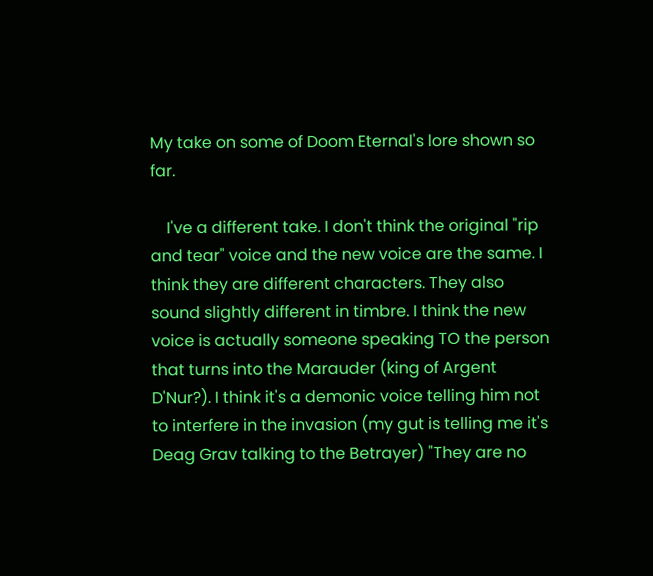My take on some of Doom Eternal's lore shown so far.

    I've a different take. I don't think the original "rip and tear" voice and the new voice are the same. I think they are different characters. They also sound slightly different in timbre. I think the new voice is actually someone speaking TO the person that turns into the Marauder (king of Argent D'Nur?). I think it's a demonic voice telling him not to interfere in the invasion (my gut is telling me it's Deag Grav talking to the Betrayer) "They are no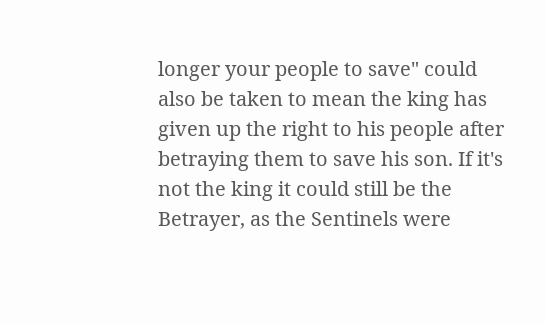longer your people to save" could also be taken to mean the king has given up the right to his people after betraying them to save his son. If it's not the king it could still be the Betrayer, as the Sentinels were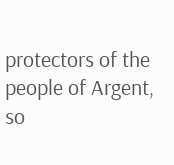protectors of the people of Argent, so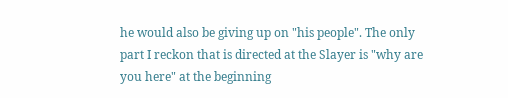he would also be giving up on "his people". The only part I reckon that is directed at the Slayer is "why are you here" at the beginning